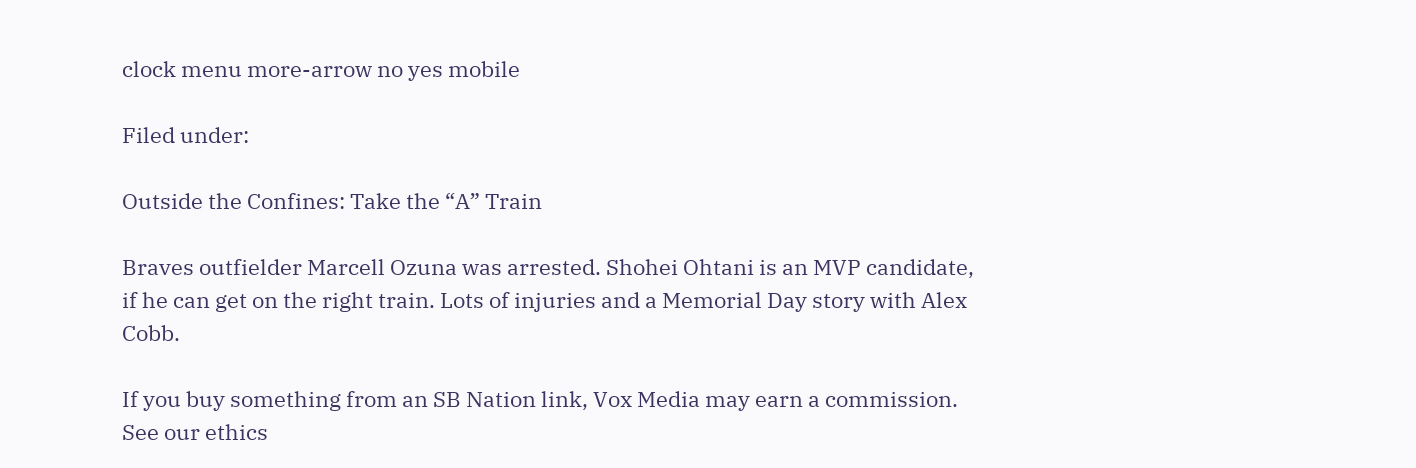clock menu more-arrow no yes mobile

Filed under:

Outside the Confines: Take the “A” Train

Braves outfielder Marcell Ozuna was arrested. Shohei Ohtani is an MVP candidate, if he can get on the right train. Lots of injuries and a Memorial Day story with Alex Cobb.

If you buy something from an SB Nation link, Vox Media may earn a commission. See our ethics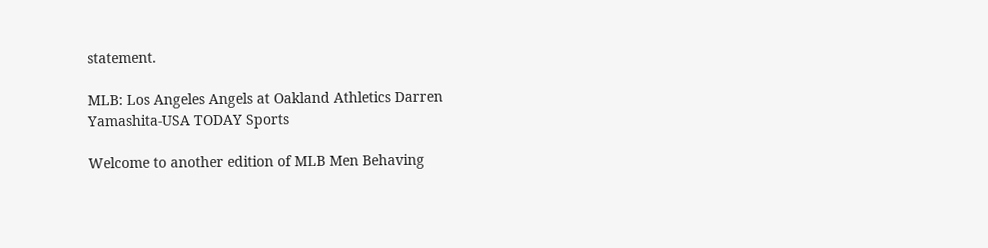statement.

MLB: Los Angeles Angels at Oakland Athletics Darren Yamashita-USA TODAY Sports

Welcome to another edition of MLB Men Behaving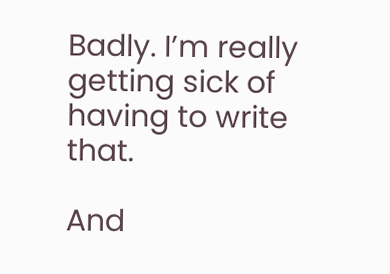Badly. I’m really getting sick of having to write that.

And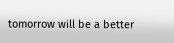tomorrow will be a better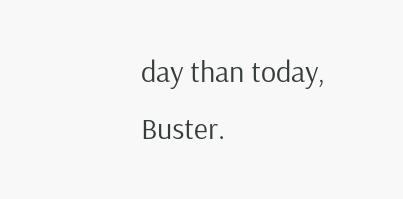day than today, Buster.